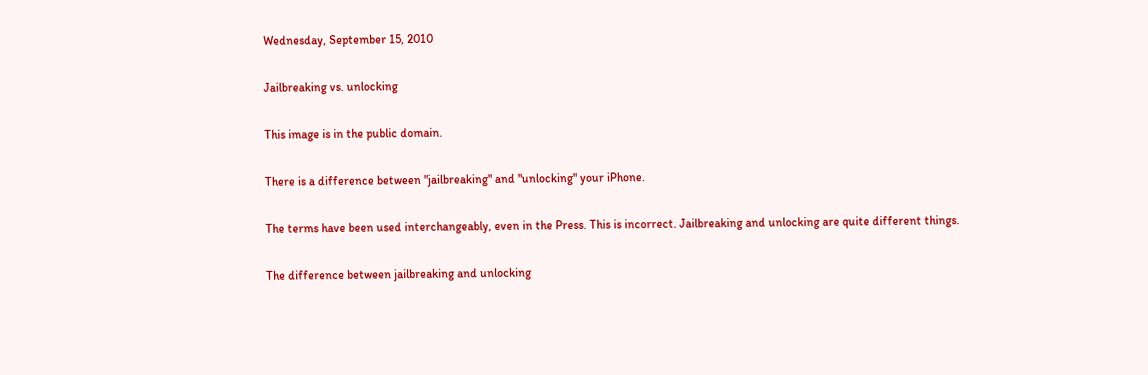Wednesday, September 15, 2010

Jailbreaking vs. unlocking

This image is in the public domain.

There is a difference between "jailbreaking" and "unlocking" your iPhone.

The terms have been used interchangeably, even in the Press. This is incorrect. Jailbreaking and unlocking are quite different things.

The difference between jailbreaking and unlocking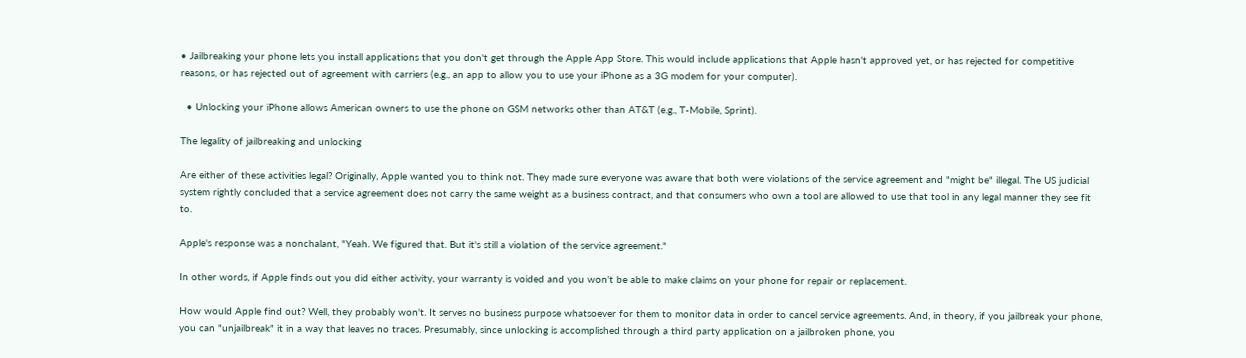• Jailbreaking your phone lets you install applications that you don't get through the Apple App Store. This would include applications that Apple hasn't approved yet, or has rejected for competitive reasons, or has rejected out of agreement with carriers (e.g., an app to allow you to use your iPhone as a 3G modem for your computer).

  • Unlocking your iPhone allows American owners to use the phone on GSM networks other than AT&T (e.g., T-Mobile, Sprint).

The legality of jailbreaking and unlocking

Are either of these activities legal? Originally, Apple wanted you to think not. They made sure everyone was aware that both were violations of the service agreement and "might be" illegal. The US judicial system rightly concluded that a service agreement does not carry the same weight as a business contract, and that consumers who own a tool are allowed to use that tool in any legal manner they see fit to.

Apple's response was a nonchalant, "Yeah. We figured that. But it's still a violation of the service agreement."

In other words, if Apple finds out you did either activity, your warranty is voided and you won't be able to make claims on your phone for repair or replacement.

How would Apple find out? Well, they probably won't. It serves no business purpose whatsoever for them to monitor data in order to cancel service agreements. And, in theory, if you jailbreak your phone, you can "unjailbreak" it in a way that leaves no traces. Presumably, since unlocking is accomplished through a third party application on a jailbroken phone, you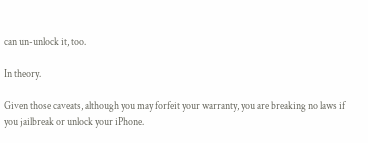can un-unlock it, too.

In theory.

Given those caveats, although you may forfeit your warranty, you are breaking no laws if you jailbreak or unlock your iPhone.